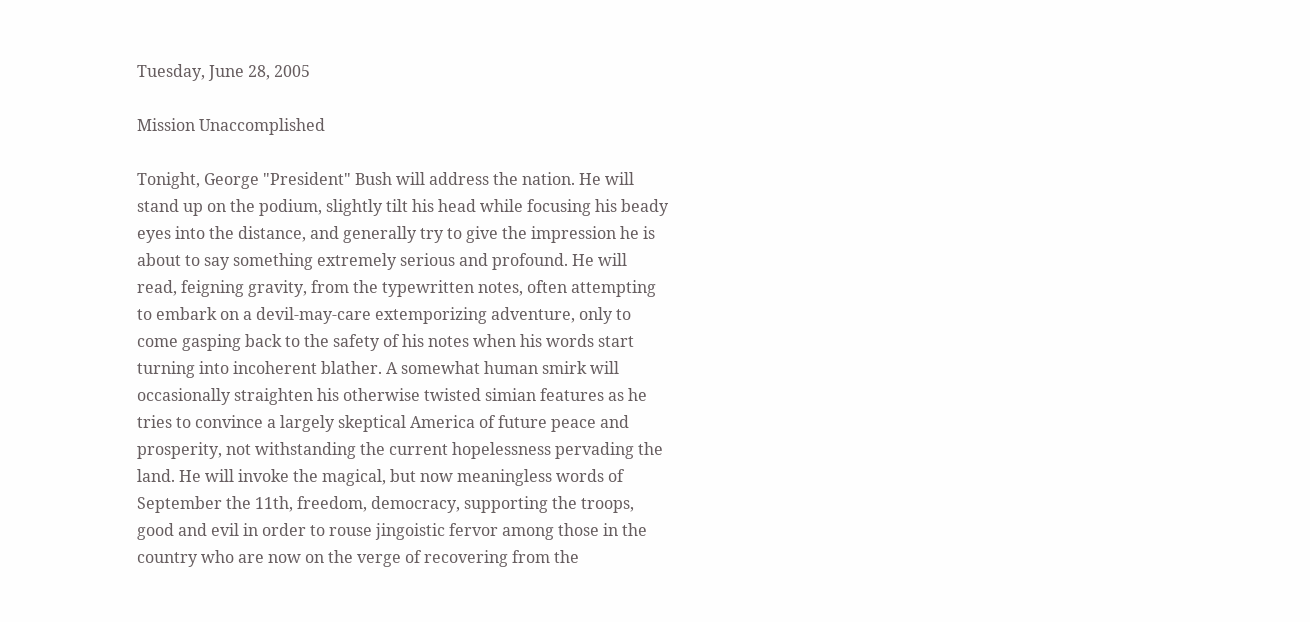Tuesday, June 28, 2005

Mission Unaccomplished

Tonight, George "President" Bush will address the nation. He will stand up on the podium, slightly tilt his head while focusing his beady eyes into the distance, and generally try to give the impression he is about to say something extremely serious and profound. He will read, feigning gravity, from the typewritten notes, often attempting to embark on a devil-may-care extemporizing adventure, only to come gasping back to the safety of his notes when his words start turning into incoherent blather. A somewhat human smirk will occasionally straighten his otherwise twisted simian features as he tries to convince a largely skeptical America of future peace and prosperity, not withstanding the current hopelessness pervading the land. He will invoke the magical, but now meaningless words of September the 11th, freedom, democracy, supporting the troops, good and evil in order to rouse jingoistic fervor among those in the country who are now on the verge of recovering from the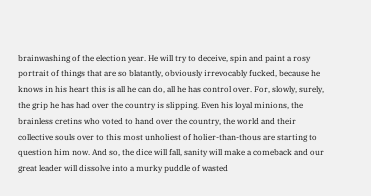brainwashing of the election year. He will try to deceive, spin and paint a rosy portrait of things that are so blatantly, obviously irrevocably fucked, because he knows in his heart this is all he can do, all he has control over. For, slowly, surely, the grip he has had over the country is slipping. Even his loyal minions, the brainless cretins who voted to hand over the country, the world and their collective souls over to this most unholiest of holier-than-thous are starting to question him now. And so, the dice will fall, sanity will make a comeback and our great leader will dissolve into a murky puddle of wasted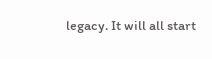legacy. It will all start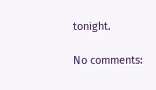tonight.

No comments: